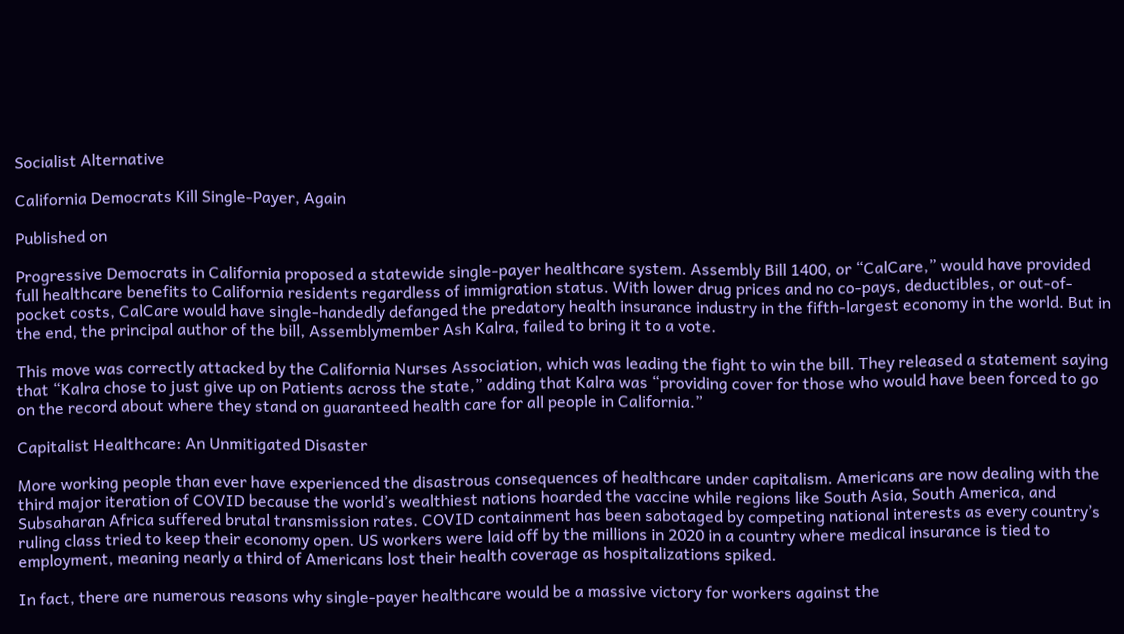Socialist Alternative

California Democrats Kill Single-Payer, Again

Published on

Progressive Democrats in California proposed a statewide single-payer healthcare system. Assembly Bill 1400, or “CalCare,” would have provided full healthcare benefits to California residents regardless of immigration status. With lower drug prices and no co-pays, deductibles, or out-of-pocket costs, CalCare would have single-handedly defanged the predatory health insurance industry in the fifth-largest economy in the world. But in the end, the principal author of the bill, Assemblymember Ash Kalra, failed to bring it to a vote.

This move was correctly attacked by the California Nurses Association, which was leading the fight to win the bill. They released a statement saying that “Kalra chose to just give up on Patients across the state,” adding that Kalra was “providing cover for those who would have been forced to go on the record about where they stand on guaranteed health care for all people in California.”

Capitalist Healthcare: An Unmitigated Disaster

More working people than ever have experienced the disastrous consequences of healthcare under capitalism. Americans are now dealing with the third major iteration of COVID because the world’s wealthiest nations hoarded the vaccine while regions like South Asia, South America, and Subsaharan Africa suffered brutal transmission rates. COVID containment has been sabotaged by competing national interests as every country’s ruling class tried to keep their economy open. US workers were laid off by the millions in 2020 in a country where medical insurance is tied to employment, meaning nearly a third of Americans lost their health coverage as hospitalizations spiked.

In fact, there are numerous reasons why single-payer healthcare would be a massive victory for workers against the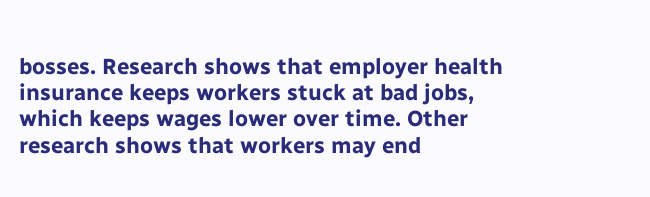bosses. Research shows that employer health insurance keeps workers stuck at bad jobs, which keeps wages lower over time. Other research shows that workers may end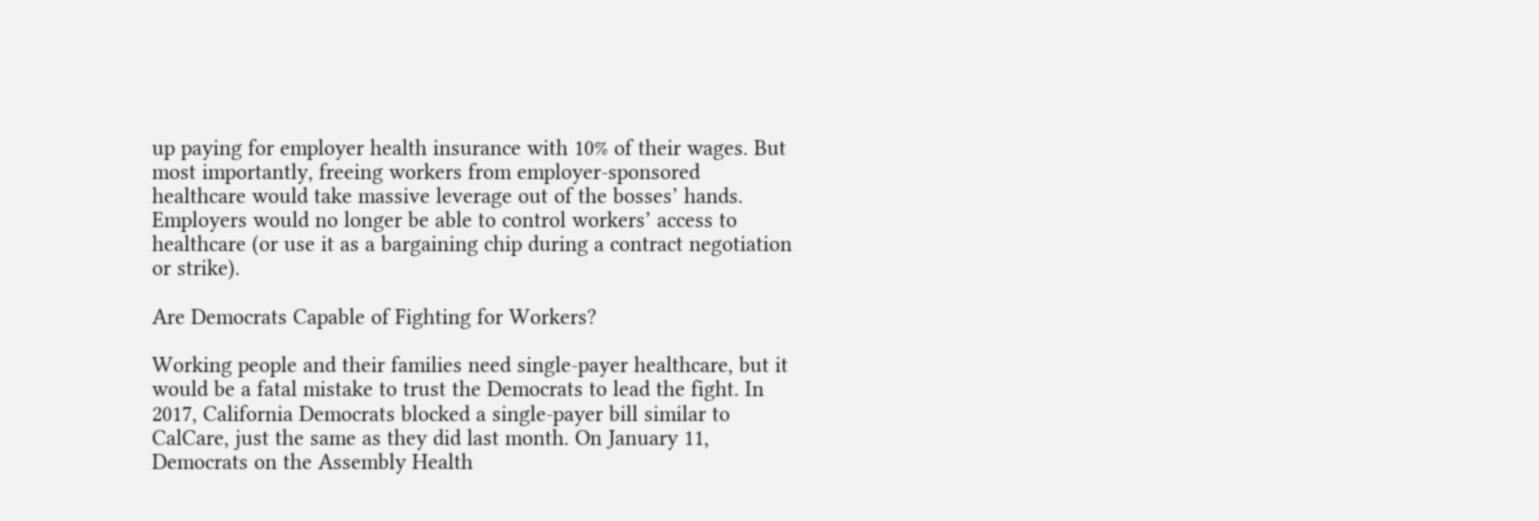up paying for employer health insurance with 10% of their wages. But most importantly, freeing workers from employer-sponsored healthcare would take massive leverage out of the bosses’ hands. Employers would no longer be able to control workers’ access to healthcare (or use it as a bargaining chip during a contract negotiation or strike).

Are Democrats Capable of Fighting for Workers?

Working people and their families need single-payer healthcare, but it would be a fatal mistake to trust the Democrats to lead the fight. In 2017, California Democrats blocked a single-payer bill similar to CalCare, just the same as they did last month. On January 11, Democrats on the Assembly Health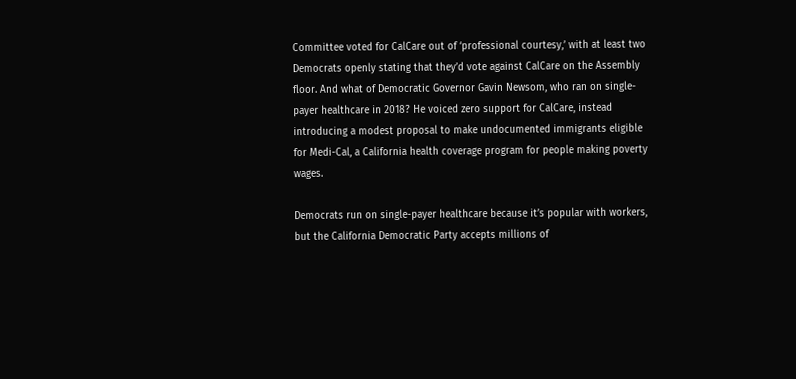Committee voted for CalCare out of ‘professional courtesy,’ with at least two Democrats openly stating that they’d vote against CalCare on the Assembly floor. And what of Democratic Governor Gavin Newsom, who ran on single-payer healthcare in 2018? He voiced zero support for CalCare, instead introducing a modest proposal to make undocumented immigrants eligible for Medi-Cal, a California health coverage program for people making poverty wages.

Democrats run on single-payer healthcare because it’s popular with workers, but the California Democratic Party accepts millions of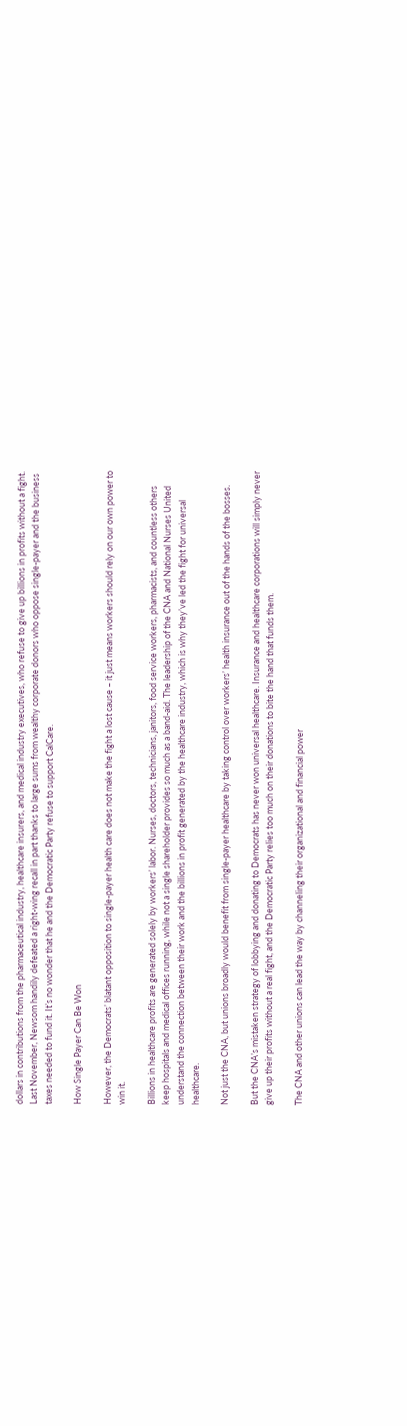dollars in contributions from the pharmaceutical industry, healthcare insurers, and medical industry executives, who refuse to give up billions in profits without a fight. Last November, Newsom handily defeated a right-wing recall in part thanks to large sums from wealthy corporate donors who oppose single-payer and the business taxes needed to fund it. It’s no wonder that he and the Democratic Party refuse to support CalCare.

How Single Payer Can Be Won

However, the Democrats’ blatant opposition to single-payer health care does not make the fight a lost cause – it just means workers should rely on our own power to win it.

Billions in healthcare profits are generated solely by workers’ labor. Nurses, doctors, technicians, janitors, food service workers, pharmacists, and countless others keep hospitals and medical offices running, while not a single shareholder provides so much as a band-aid. The leadership of the CNA and National Nurses United understand the connection between their work and the billions in profit generated by the healthcare industry, which is why they’ve led the fight for universal healthcare.

Not just the CNA, but unions broadly would benefit from single-payer healthcare by taking control over workers’ health insurance out of the hands of the bosses.

But the CNA’s mistaken strategy of lobbying and donating to Democrats has never won universal healthcare. Insurance and healthcare corporations will simply never give up their profits without a real fight, and the Democratic Party relies too much on their donations to bite the hand that funds them.

The CNA and other unions can lead the way by channeling their organizational and financial power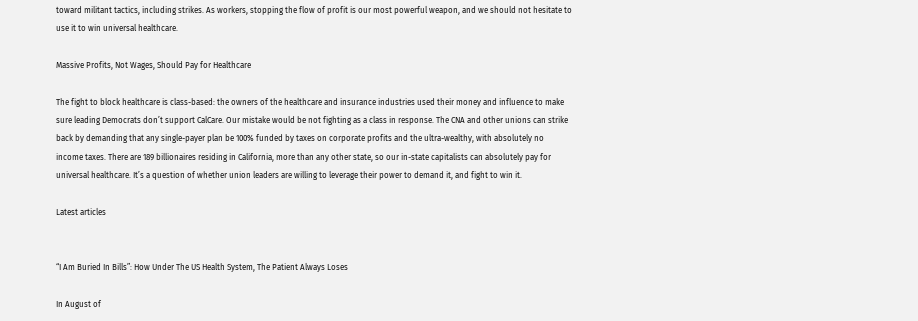toward militant tactics, including strikes. As workers, stopping the flow of profit is our most powerful weapon, and we should not hesitate to use it to win universal healthcare.

Massive Profits, Not Wages, Should Pay for Healthcare

The fight to block healthcare is class-based: the owners of the healthcare and insurance industries used their money and influence to make sure leading Democrats don’t support CalCare. Our mistake would be not fighting as a class in response. The CNA and other unions can strike back by demanding that any single-payer plan be 100% funded by taxes on corporate profits and the ultra-wealthy, with absolutely no income taxes. There are 189 billionaires residing in California, more than any other state, so our in-state capitalists can absolutely pay for universal healthcare. It’s a question of whether union leaders are willing to leverage their power to demand it, and fight to win it.

Latest articles


“I Am Buried In Bills”: How Under The US Health System, The Patient Always Loses

In August of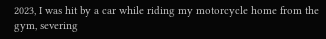2023, I was hit by a car while riding my motorcycle home from the gym, severing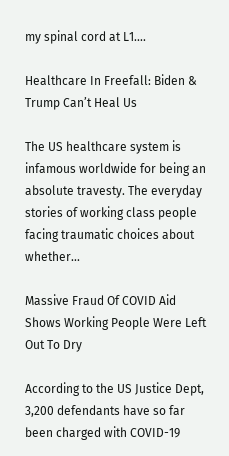my spinal cord at L1....

Healthcare In Freefall: Biden & Trump Can’t Heal Us

The US healthcare system is infamous worldwide for being an absolute travesty. The everyday stories of working class people facing traumatic choices about whether...

Massive Fraud Of COVID Aid Shows Working People Were Left Out To Dry

According to the US Justice Dept, 3,200 defendants have so far been charged with COVID-19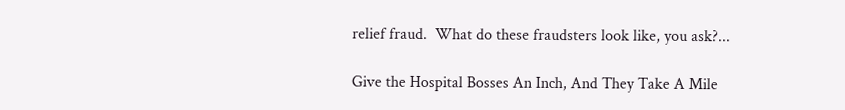relief fraud.  What do these fraudsters look like, you ask?...

Give the Hospital Bosses An Inch, And They Take A Mile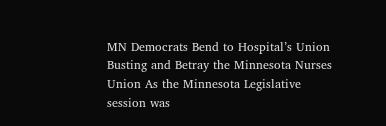MN Democrats Bend to Hospital’s Union Busting and Betray the Minnesota Nurses Union As the Minnesota Legislative session was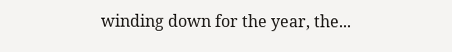winding down for the year, the...